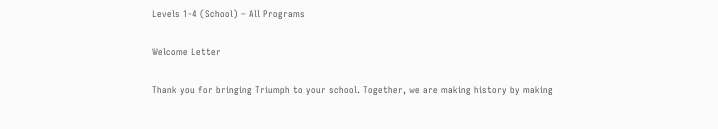Levels 1-4 (School) – All Programs

Welcome Letter

Thank you for bringing Triumph to your school. Together, we are making history by making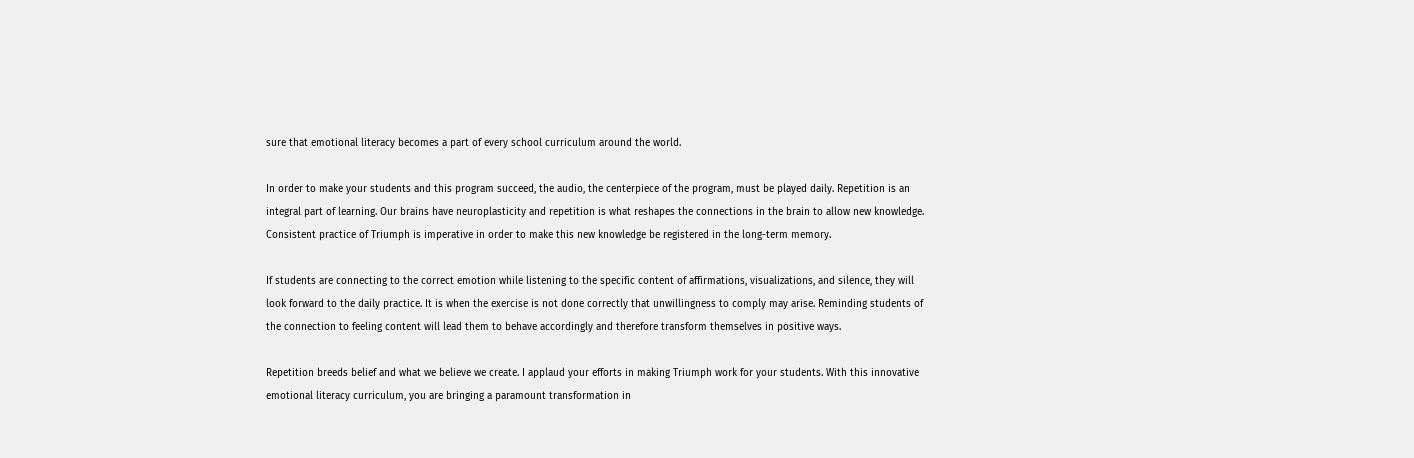sure that emotional literacy becomes a part of every school curriculum around the world.

In order to make your students and this program succeed, the audio, the centerpiece of the program, must be played daily. Repetition is an integral part of learning. Our brains have neuroplasticity and repetition is what reshapes the connections in the brain to allow new knowledge. Consistent practice of Triumph is imperative in order to make this new knowledge be registered in the long-term memory.

If students are connecting to the correct emotion while listening to the specific content of affirmations, visualizations, and silence, they will look forward to the daily practice. It is when the exercise is not done correctly that unwillingness to comply may arise. Reminding students of the connection to feeling content will lead them to behave accordingly and therefore transform themselves in positive ways.

Repetition breeds belief and what we believe we create. I applaud your efforts in making Triumph work for your students. With this innovative emotional literacy curriculum, you are bringing a paramount transformation in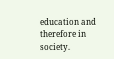education and therefore in society.